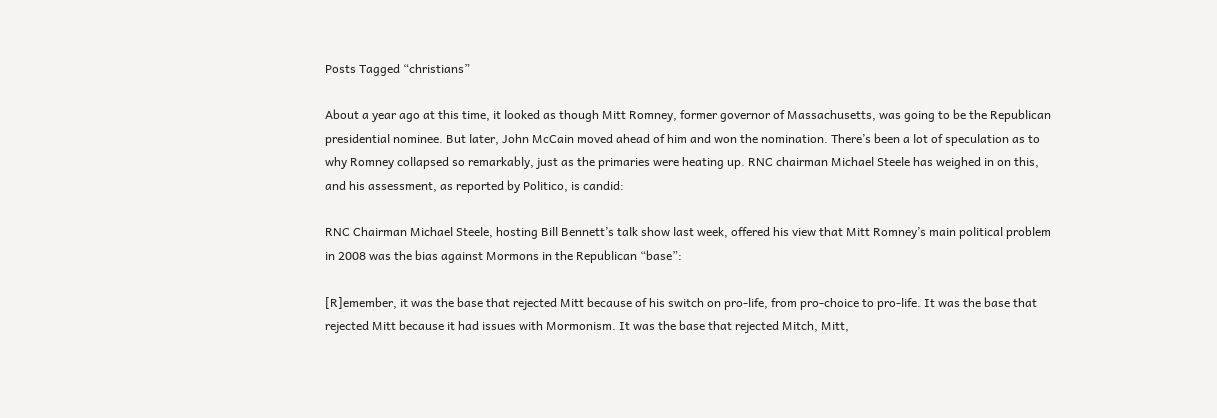Posts Tagged “christians”

About a year ago at this time, it looked as though Mitt Romney, former governor of Massachusetts, was going to be the Republican presidential nominee. But later, John McCain moved ahead of him and won the nomination. There’s been a lot of speculation as to why Romney collapsed so remarkably, just as the primaries were heating up. RNC chairman Michael Steele has weighed in on this, and his assessment, as reported by Politico, is candid:

RNC Chairman Michael Steele, hosting Bill Bennett’s talk show last week, offered his view that Mitt Romney’s main political problem in 2008 was the bias against Mormons in the Republican “base”:

[R]emember, it was the base that rejected Mitt because of his switch on pro-life, from pro-choice to pro-life. It was the base that rejected Mitt because it had issues with Mormonism. It was the base that rejected Mitch, Mitt,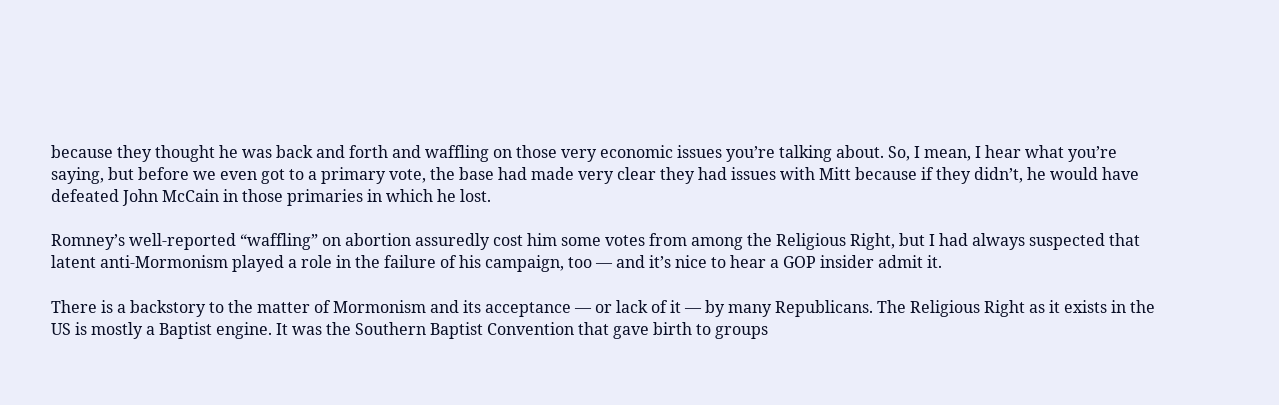because they thought he was back and forth and waffling on those very economic issues you’re talking about. So, I mean, I hear what you’re saying, but before we even got to a primary vote, the base had made very clear they had issues with Mitt because if they didn’t, he would have defeated John McCain in those primaries in which he lost.

Romney’s well-reported “waffling” on abortion assuredly cost him some votes from among the Religious Right, but I had always suspected that latent anti-Mormonism played a role in the failure of his campaign, too — and it’s nice to hear a GOP insider admit it.

There is a backstory to the matter of Mormonism and its acceptance — or lack of it — by many Republicans. The Religious Right as it exists in the US is mostly a Baptist engine. It was the Southern Baptist Convention that gave birth to groups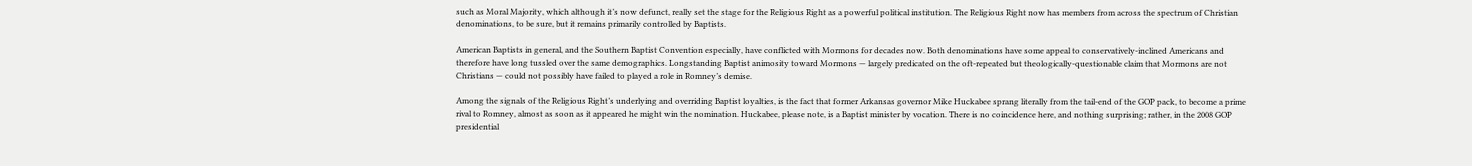such as Moral Majority, which although it’s now defunct, really set the stage for the Religious Right as a powerful political institution. The Religious Right now has members from across the spectrum of Christian denominations, to be sure, but it remains primarily controlled by Baptists.

American Baptists in general, and the Southern Baptist Convention especially, have conflicted with Mormons for decades now. Both denominations have some appeal to conservatively-inclined Americans and therefore have long tussled over the same demographics. Longstanding Baptist animosity toward Mormons — largely predicated on the oft-repeated but theologically-questionable claim that Mormons are not Christians — could not possibly have failed to played a role in Romney’s demise.

Among the signals of the Religious Right’s underlying and overriding Baptist loyalties, is the fact that former Arkansas governor Mike Huckabee sprang literally from the tail-end of the GOP pack, to become a prime rival to Romney, almost as soon as it appeared he might win the nomination. Huckabee, please note, is a Baptist minister by vocation. There is no coincidence here, and nothing surprising; rather, in the 2008 GOP presidential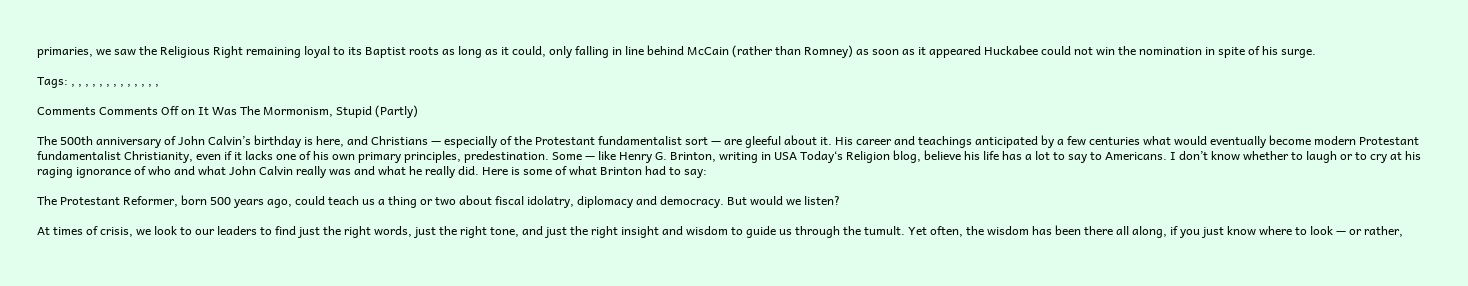primaries, we saw the Religious Right remaining loyal to its Baptist roots as long as it could, only falling in line behind McCain (rather than Romney) as soon as it appeared Huckabee could not win the nomination in spite of his surge.

Tags: , , , , , , , , , , , , ,

Comments Comments Off on It Was The Mormonism, Stupid (Partly)

The 500th anniversary of John Calvin’s birthday is here, and Christians — especially of the Protestant fundamentalist sort — are gleeful about it. His career and teachings anticipated by a few centuries what would eventually become modern Protestant fundamentalist Christianity, even if it lacks one of his own primary principles, predestination. Some — like Henry G. Brinton, writing in USA Today‘s Religion blog, believe his life has a lot to say to Americans. I don’t know whether to laugh or to cry at his raging ignorance of who and what John Calvin really was and what he really did. Here is some of what Brinton had to say:

The Protestant Reformer, born 500 years ago, could teach us a thing or two about fiscal idolatry, diplomacy and democracy. But would we listen?

At times of crisis, we look to our leaders to find just the right words, just the right tone, and just the right insight and wisdom to guide us through the tumult. Yet often, the wisdom has been there all along, if you just know where to look — or rather,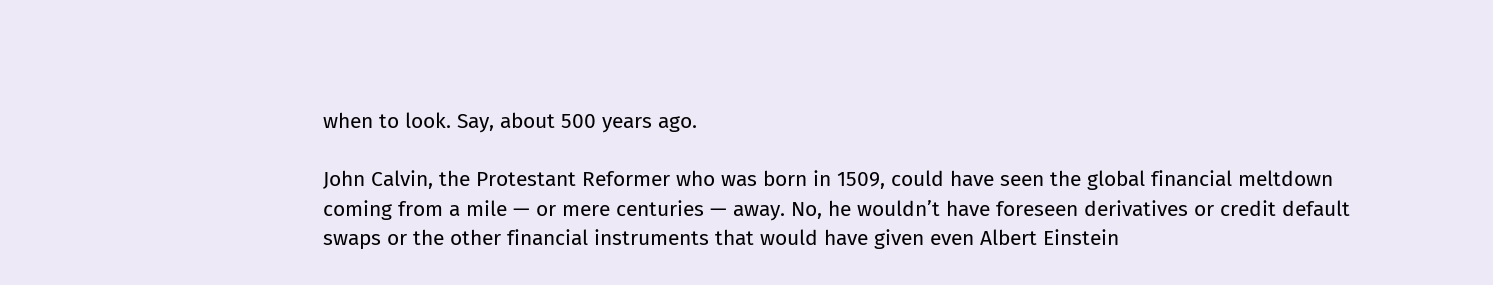when to look. Say, about 500 years ago.

John Calvin, the Protestant Reformer who was born in 1509, could have seen the global financial meltdown coming from a mile — or mere centuries — away. No, he wouldn’t have foreseen derivatives or credit default swaps or the other financial instruments that would have given even Albert Einstein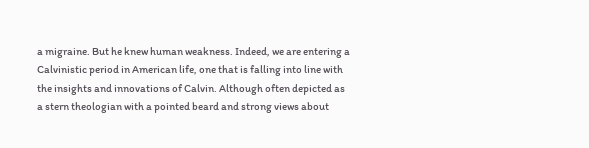a migraine. But he knew human weakness. Indeed, we are entering a Calvinistic period in American life, one that is falling into line with the insights and innovations of Calvin. Although often depicted as a stern theologian with a pointed beard and strong views about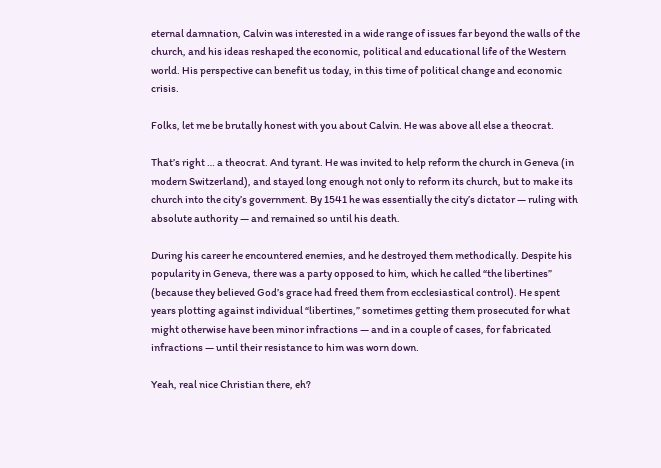eternal damnation, Calvin was interested in a wide range of issues far beyond the walls of the church, and his ideas reshaped the economic, political and educational life of the Western world. His perspective can benefit us today, in this time of political change and economic crisis.

Folks, let me be brutally honest with you about Calvin. He was above all else a theocrat.

That’s right … a theocrat. And tyrant. He was invited to help reform the church in Geneva (in modern Switzerland), and stayed long enough not only to reform its church, but to make its church into the city’s government. By 1541 he was essentially the city’s dictator — ruling with absolute authority — and remained so until his death.

During his career he encountered enemies, and he destroyed them methodically. Despite his popularity in Geneva, there was a party opposed to him, which he called “the libertines” (because they believed God’s grace had freed them from ecclesiastical control). He spent years plotting against individual “libertines,” sometimes getting them prosecuted for what might otherwise have been minor infractions — and in a couple of cases, for fabricated infractions — until their resistance to him was worn down.

Yeah, real nice Christian there, eh?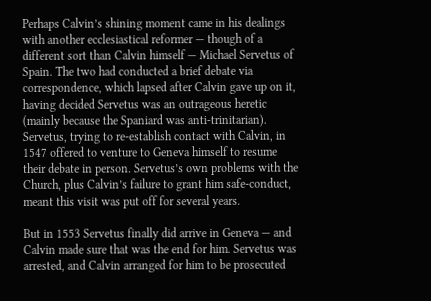Perhaps Calvin’s shining moment came in his dealings with another ecclesiastical reformer — though of a different sort than Calvin himself — Michael Servetus of Spain. The two had conducted a brief debate via correspondence, which lapsed after Calvin gave up on it, having decided Servetus was an outrageous heretic (mainly because the Spaniard was anti-trinitarian). Servetus, trying to re-establish contact with Calvin, in 1547 offered to venture to Geneva himself to resume their debate in person. Servetus’s own problems with the Church, plus Calvin’s failure to grant him safe-conduct, meant this visit was put off for several years.

But in 1553 Servetus finally did arrive in Geneva — and Calvin made sure that was the end for him. Servetus was arrested, and Calvin arranged for him to be prosecuted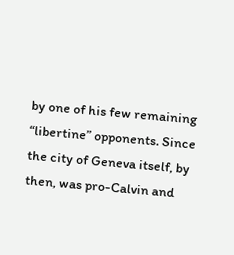by one of his few remaining “libertine” opponents. Since the city of Geneva itself, by then, was pro-Calvin and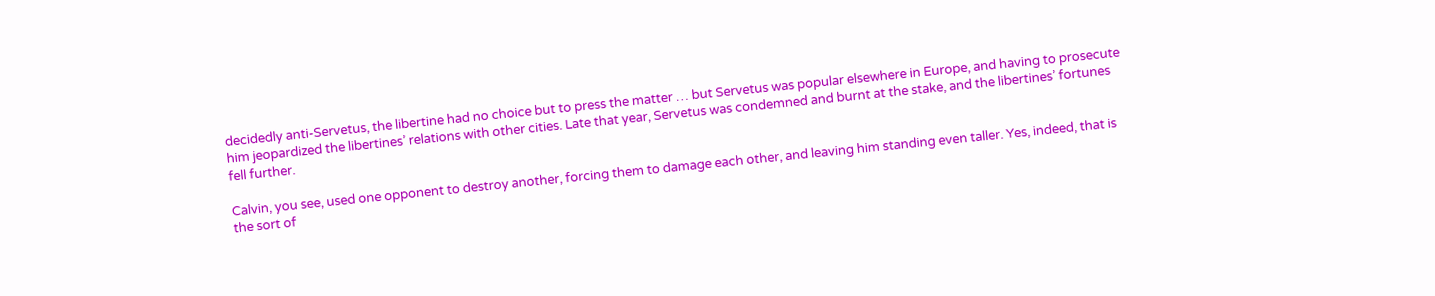decidedly anti-Servetus, the libertine had no choice but to press the matter … but Servetus was popular elsewhere in Europe, and having to prosecute him jeopardized the libertines’ relations with other cities. Late that year, Servetus was condemned and burnt at the stake, and the libertines’ fortunes fell further.

Calvin, you see, used one opponent to destroy another, forcing them to damage each other, and leaving him standing even taller. Yes, indeed, that is the sort of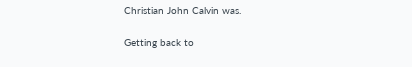Christian John Calvin was.

Getting back to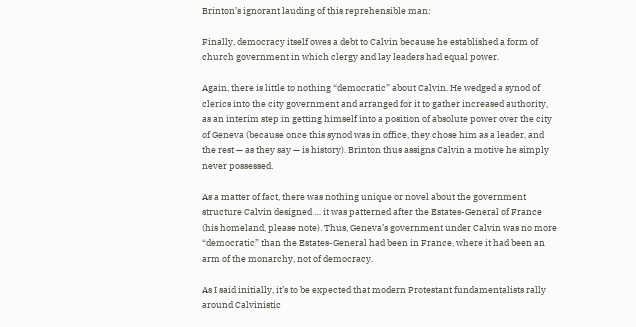Brinton’s ignorant lauding of this reprehensible man:

Finally, democracy itself owes a debt to Calvin because he established a form of church government in which clergy and lay leaders had equal power.

Again, there is little to nothing “democratic” about Calvin. He wedged a synod of clerics into the city government and arranged for it to gather increased authority, as an interim step in getting himself into a position of absolute power over the city of Geneva (because once this synod was in office, they chose him as a leader, and the rest — as they say — is history). Brinton thus assigns Calvin a motive he simply never possessed.

As a matter of fact, there was nothing unique or novel about the government structure Calvin designed … it was patterned after the Estates-General of France (his homeland, please note). Thus, Geneva’s government under Calvin was no more “democratic” than the Estates-General had been in France, where it had been an arm of the monarchy, not of democracy.

As I said initially, it’s to be expected that modern Protestant fundamentalists rally around Calvinistic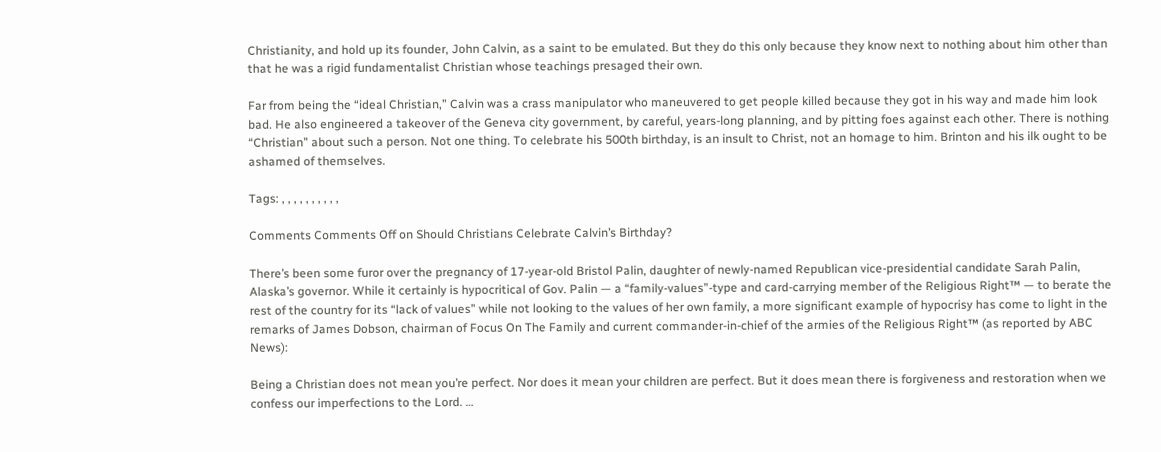Christianity, and hold up its founder, John Calvin, as a saint to be emulated. But they do this only because they know next to nothing about him other than that he was a rigid fundamentalist Christian whose teachings presaged their own.

Far from being the “ideal Christian,” Calvin was a crass manipulator who maneuvered to get people killed because they got in his way and made him look bad. He also engineered a takeover of the Geneva city government, by careful, years-long planning, and by pitting foes against each other. There is nothing “Christian” about such a person. Not one thing. To celebrate his 500th birthday, is an insult to Christ, not an homage to him. Brinton and his ilk ought to be ashamed of themselves.

Tags: , , , , , , , , , ,

Comments Comments Off on Should Christians Celebrate Calvin’s Birthday?

There’s been some furor over the pregnancy of 17-year-old Bristol Palin, daughter of newly-named Republican vice-presidential candidate Sarah Palin, Alaska’s governor. While it certainly is hypocritical of Gov. Palin — a “family-values”-type and card-carrying member of the Religious Right™ — to berate the rest of the country for its “lack of values” while not looking to the values of her own family, a more significant example of hypocrisy has come to light in the remarks of James Dobson, chairman of Focus On The Family and current commander-in-chief of the armies of the Religious Right™ (as reported by ABC News):

Being a Christian does not mean you’re perfect. Nor does it mean your children are perfect. But it does mean there is forgiveness and restoration when we confess our imperfections to the Lord. …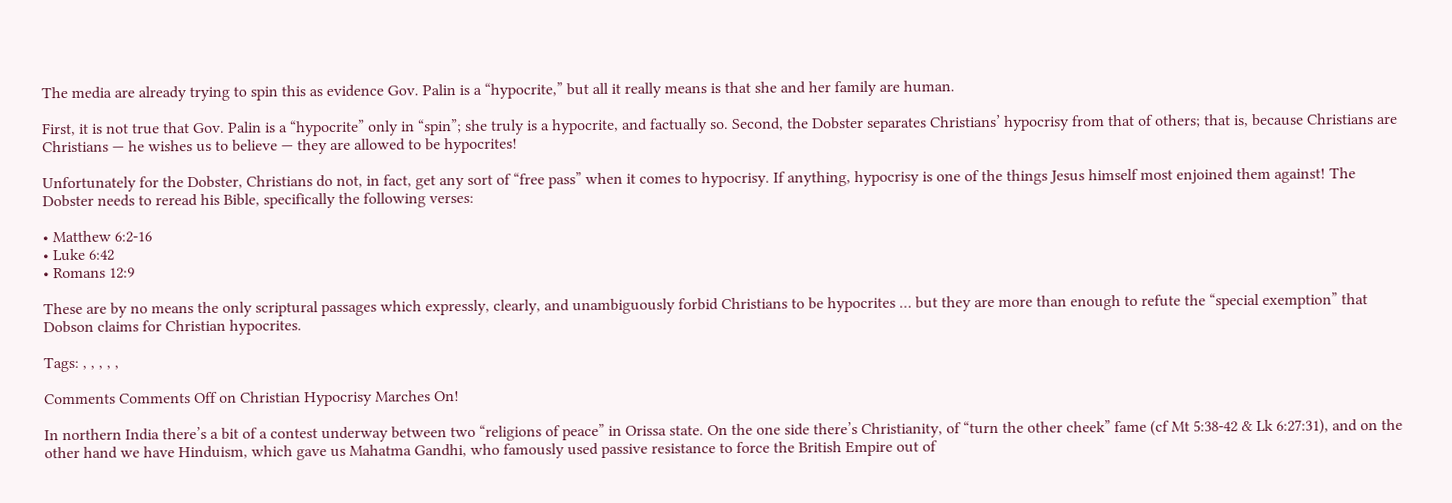The media are already trying to spin this as evidence Gov. Palin is a “hypocrite,” but all it really means is that she and her family are human.

First, it is not true that Gov. Palin is a “hypocrite” only in “spin”; she truly is a hypocrite, and factually so. Second, the Dobster separates Christians’ hypocrisy from that of others; that is, because Christians are Christians — he wishes us to believe — they are allowed to be hypocrites!

Unfortunately for the Dobster, Christians do not, in fact, get any sort of “free pass” when it comes to hypocrisy. If anything, hypocrisy is one of the things Jesus himself most enjoined them against! The Dobster needs to reread his Bible, specifically the following verses:

• Matthew 6:2-16
• Luke 6:42
• Romans 12:9

These are by no means the only scriptural passages which expressly, clearly, and unambiguously forbid Christians to be hypocrites … but they are more than enough to refute the “special exemption” that Dobson claims for Christian hypocrites.

Tags: , , , , ,

Comments Comments Off on Christian Hypocrisy Marches On!

In northern India there’s a bit of a contest underway between two “religions of peace” in Orissa state. On the one side there’s Christianity, of “turn the other cheek” fame (cf Mt 5:38-42 & Lk 6:27:31), and on the other hand we have Hinduism, which gave us Mahatma Gandhi, who famously used passive resistance to force the British Empire out of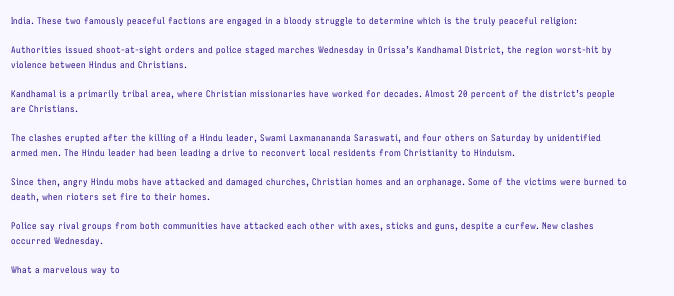India. These two famously peaceful factions are engaged in a bloody struggle to determine which is the truly peaceful religion:

Authorities issued shoot-at-sight orders and police staged marches Wednesday in Orissa’s Kandhamal District, the region worst-hit by violence between Hindus and Christians.

Kandhamal is a primarily tribal area, where Christian missionaries have worked for decades. Almost 20 percent of the district’s people are Christians.

The clashes erupted after the killing of a Hindu leader, Swami Laxmanananda Saraswati, and four others on Saturday by unidentified armed men. The Hindu leader had been leading a drive to reconvert local residents from Christianity to Hinduism.

Since then, angry Hindu mobs have attacked and damaged churches, Christian homes and an orphanage. Some of the victims were burned to death, when rioters set fire to their homes.

Police say rival groups from both communities have attacked each other with axes, sticks and guns, despite a curfew. New clashes occurred Wednesday.

What a marvelous way to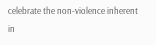celebrate the non-violence inherent in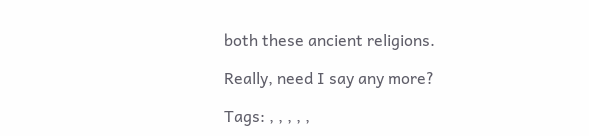both these ancient religions.

Really, need I say any more?

Tags: , , , , ,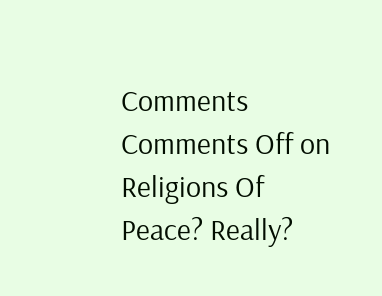Comments Comments Off on Religions Of Peace? Really?